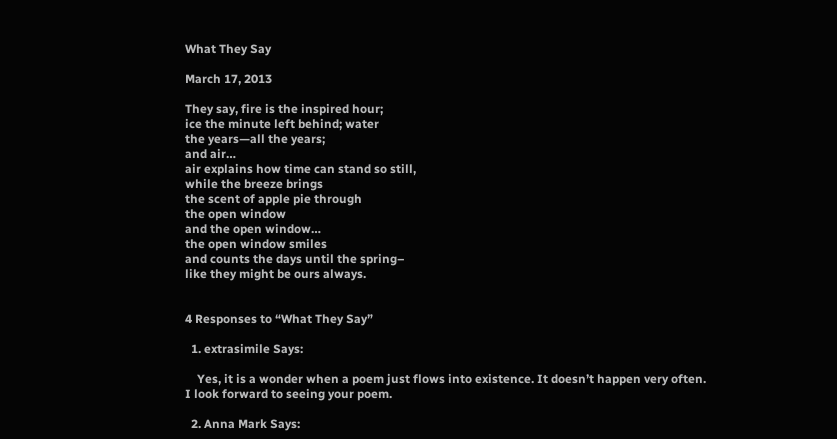What They Say

March 17, 2013

They say, fire is the inspired hour;
ice the minute left behind; water
the years—all the years;
and air…
air explains how time can stand so still,
while the breeze brings
the scent of apple pie through
the open window
and the open window…
the open window smiles
and counts the days until the spring–
like they might be ours always.


4 Responses to “What They Say”

  1. extrasimile Says:

    Yes, it is a wonder when a poem just flows into existence. It doesn’t happen very often. I look forward to seeing your poem.

  2. Anna Mark Says: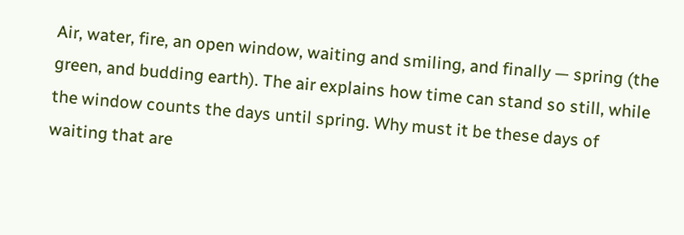Air, water, fire, an open window, waiting and smiling, and finally — spring (the green, and budding earth). The air explains how time can stand so still, while the window counts the days until spring. Why must it be these days of waiting that are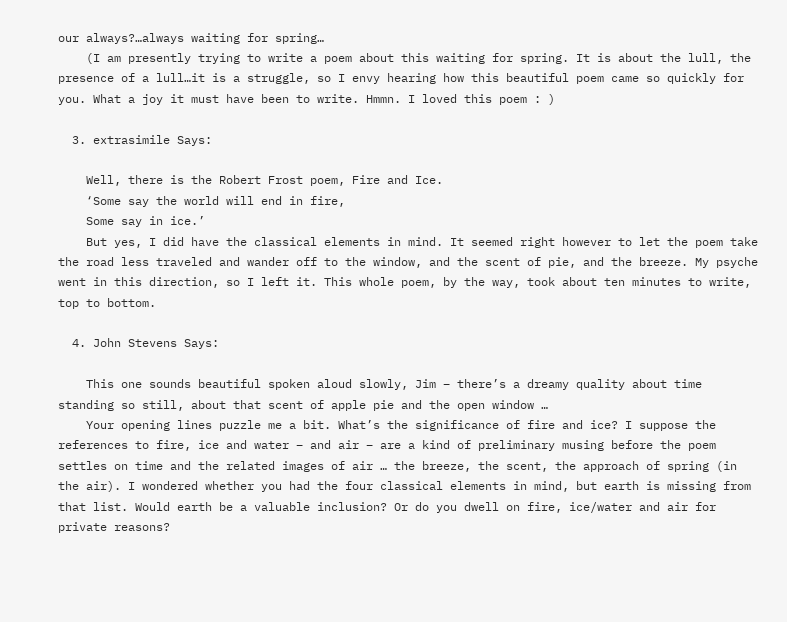our always?…always waiting for spring…
    (I am presently trying to write a poem about this waiting for spring. It is about the lull, the presence of a lull…it is a struggle, so I envy hearing how this beautiful poem came so quickly for you. What a joy it must have been to write. Hmmn. I loved this poem : )

  3. extrasimile Says:

    Well, there is the Robert Frost poem, Fire and Ice.
    ‘Some say the world will end in fire,
    Some say in ice.’
    But yes, I did have the classical elements in mind. It seemed right however to let the poem take the road less traveled and wander off to the window, and the scent of pie, and the breeze. My psyche went in this direction, so I left it. This whole poem, by the way, took about ten minutes to write, top to bottom.

  4. John Stevens Says:

    This one sounds beautiful spoken aloud slowly, Jim – there’s a dreamy quality about time standing so still, about that scent of apple pie and the open window …
    Your opening lines puzzle me a bit. What’s the significance of fire and ice? I suppose the references to fire, ice and water – and air – are a kind of preliminary musing before the poem settles on time and the related images of air … the breeze, the scent, the approach of spring (in the air). I wondered whether you had the four classical elements in mind, but earth is missing from that list. Would earth be a valuable inclusion? Or do you dwell on fire, ice/water and air for private reasons?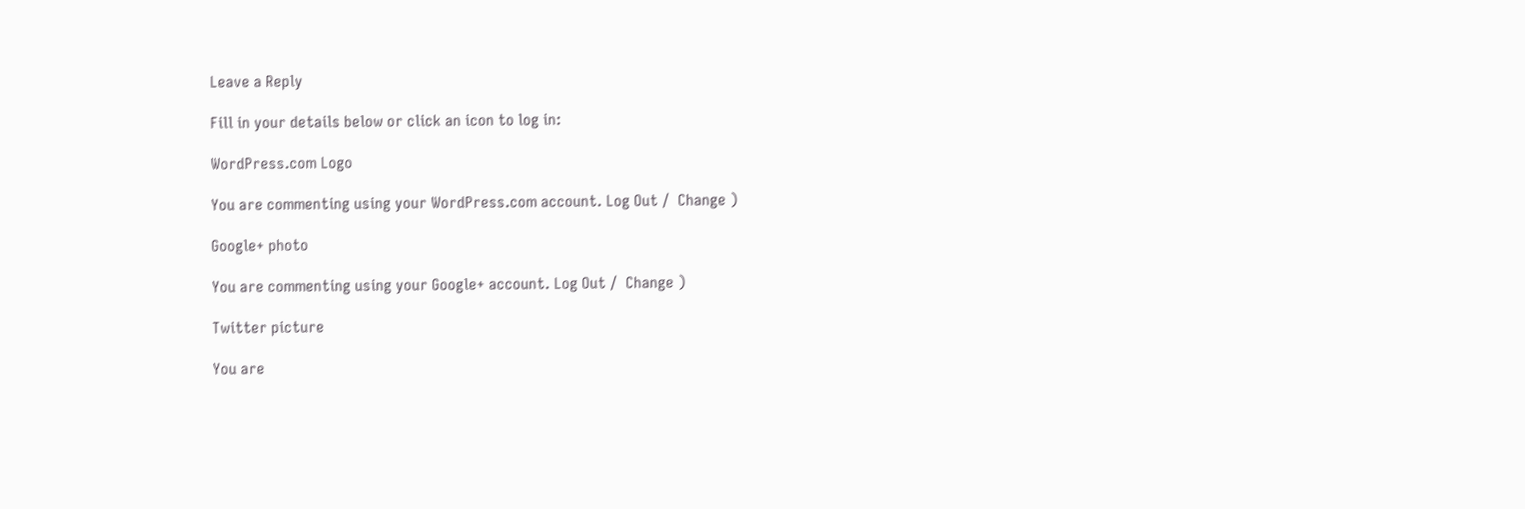Leave a Reply

Fill in your details below or click an icon to log in:

WordPress.com Logo

You are commenting using your WordPress.com account. Log Out /  Change )

Google+ photo

You are commenting using your Google+ account. Log Out /  Change )

Twitter picture

You are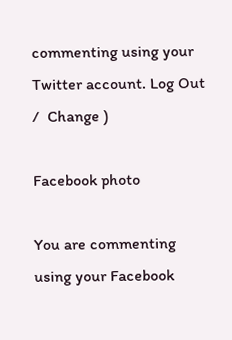commenting using your Twitter account. Log Out /  Change )

Facebook photo

You are commenting using your Facebook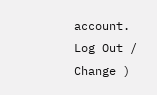account. Log Out /  Change )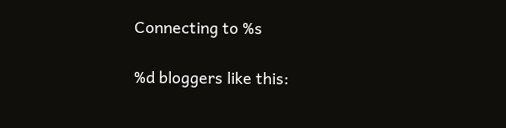Connecting to %s

%d bloggers like this: